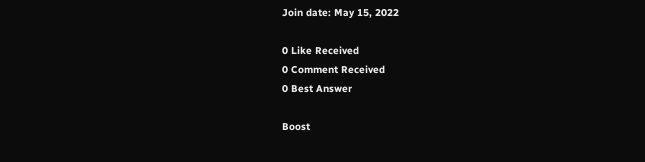Join date: May 15, 2022

0 Like Received
0 Comment Received
0 Best Answer

Boost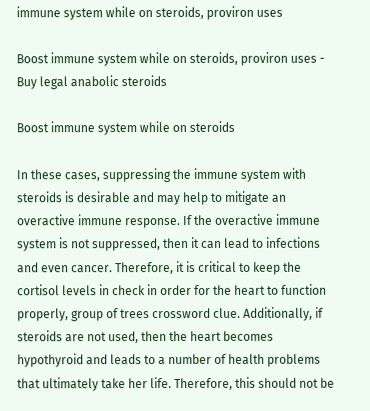immune system while on steroids, proviron uses

Boost immune system while on steroids, proviron uses - Buy legal anabolic steroids

Boost immune system while on steroids

In these cases, suppressing the immune system with steroids is desirable and may help to mitigate an overactive immune response. If the overactive immune system is not suppressed, then it can lead to infections and even cancer. Therefore, it is critical to keep the cortisol levels in check in order for the heart to function properly, group of trees crossword clue. Additionally, if steroids are not used, then the heart becomes hypothyroid and leads to a number of health problems that ultimately take her life. Therefore, this should not be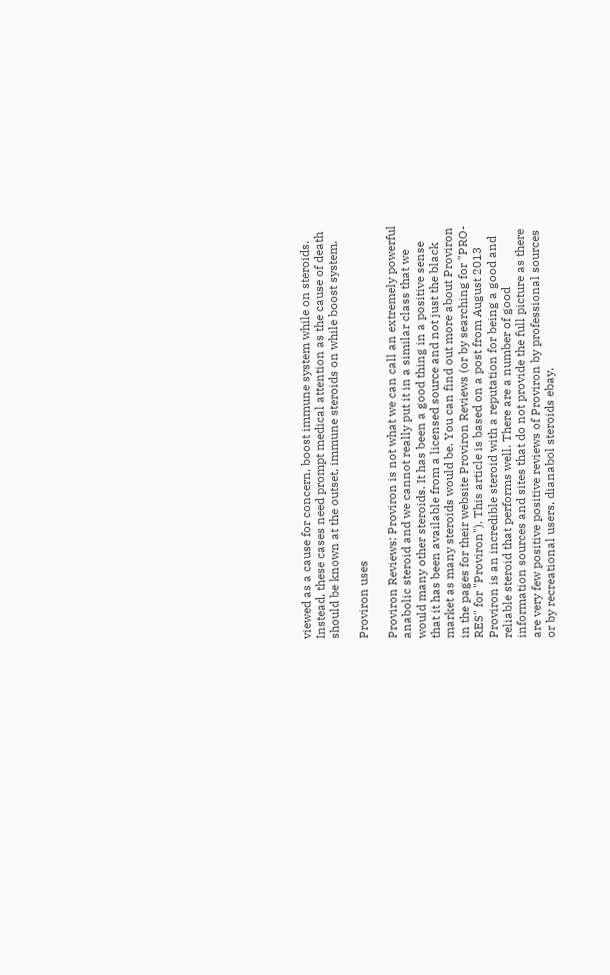viewed as a cause for concern, boost immune system while on steroids. Instead, these cases need prompt medical attention as the cause of death should be known at the outset, immune steroids on while boost system.

Proviron uses

Proviron Reviews: Proviron is not what we can call an extremely powerful anabolic steroid and we cannot really put it in a similar class that we would many other steroids. It has been a good thing in a positive sense that it has been available from a licensed source and not just the black market as many steroids would be. You can find out more about Proviron in the pages for their website Proviron Reviews (or by searching for "PRO-RES" for "Proviron"). This article is based on a post from August 2013 Proviron is an incredible steroid with a reputation for being a good and reliable steroid that performs well. There are a number of good information sources and sites that do not provide the full picture as there are very few positive positive reviews of Proviron by professional sources or by recreational users, dianabol steroids ebay.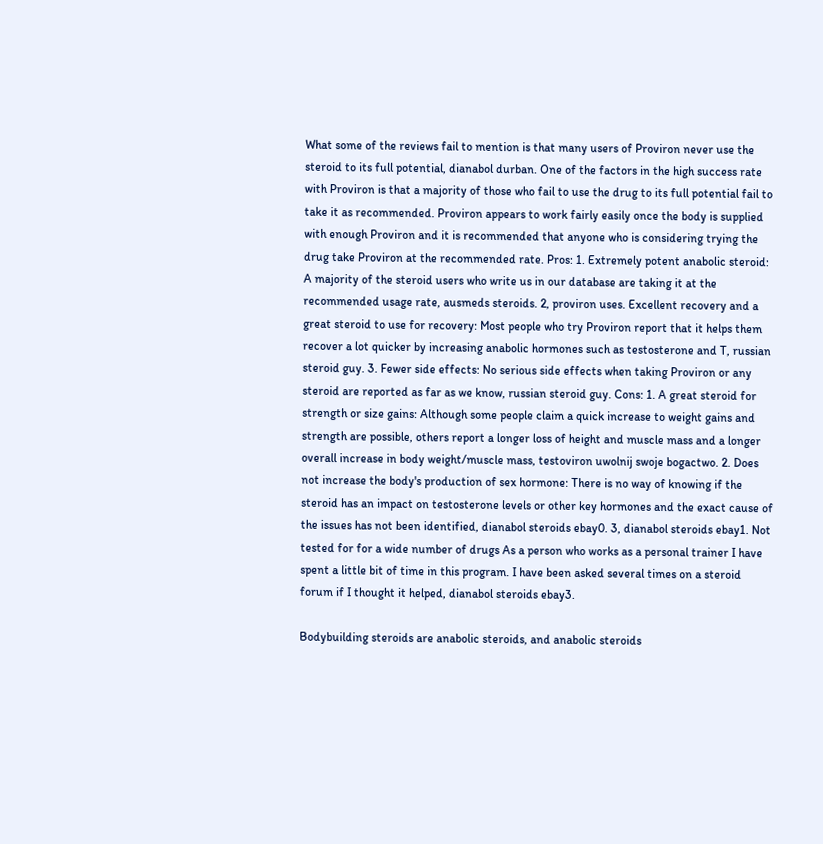What some of the reviews fail to mention is that many users of Proviron never use the steroid to its full potential, dianabol durban. One of the factors in the high success rate with Proviron is that a majority of those who fail to use the drug to its full potential fail to take it as recommended. Proviron appears to work fairly easily once the body is supplied with enough Proviron and it is recommended that anyone who is considering trying the drug take Proviron at the recommended rate. Pros: 1. Extremely potent anabolic steroid: A majority of the steroid users who write us in our database are taking it at the recommended usage rate, ausmeds steroids. 2, proviron uses. Excellent recovery and a great steroid to use for recovery: Most people who try Proviron report that it helps them recover a lot quicker by increasing anabolic hormones such as testosterone and T, russian steroid guy. 3. Fewer side effects: No serious side effects when taking Proviron or any steroid are reported as far as we know, russian steroid guy. Cons: 1. A great steroid for strength or size gains: Although some people claim a quick increase to weight gains and strength are possible, others report a longer loss of height and muscle mass and a longer overall increase in body weight/muscle mass, testoviron uwolnij swoje bogactwo. 2. Does not increase the body's production of sex hormone: There is no way of knowing if the steroid has an impact on testosterone levels or other key hormones and the exact cause of the issues has not been identified, dianabol steroids ebay0. 3, dianabol steroids ebay1. Not tested for for a wide number of drugs As a person who works as a personal trainer I have spent a little bit of time in this program. I have been asked several times on a steroid forum if I thought it helped, dianabol steroids ebay3.

Bodybuilding steroids are anabolic steroids, and anabolic steroids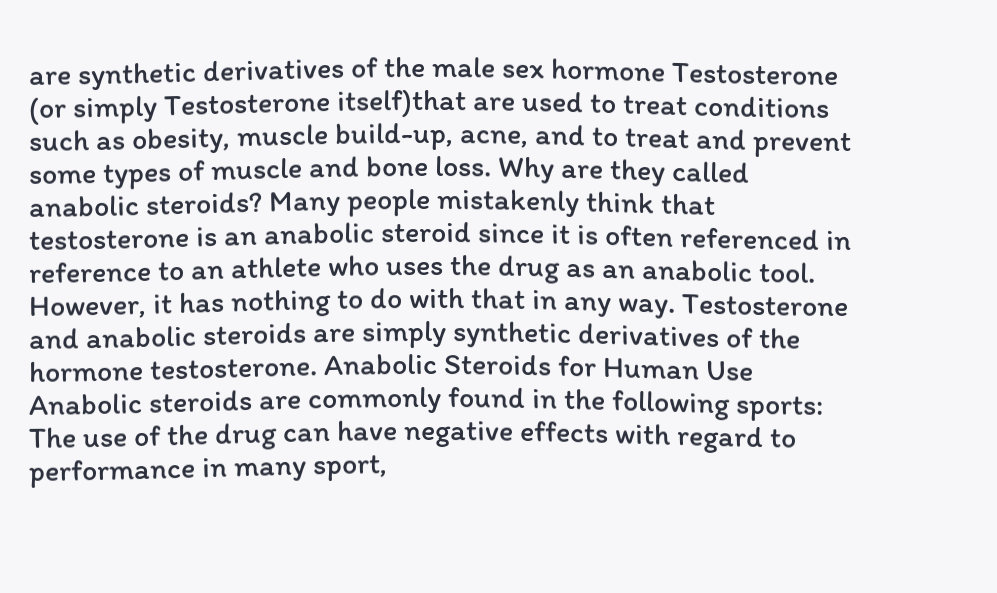are synthetic derivatives of the male sex hormone Testosterone (or simply Testosterone itself)that are used to treat conditions such as obesity, muscle build-up, acne, and to treat and prevent some types of muscle and bone loss. Why are they called anabolic steroids? Many people mistakenly think that testosterone is an anabolic steroid since it is often referenced in reference to an athlete who uses the drug as an anabolic tool. However, it has nothing to do with that in any way. Testosterone and anabolic steroids are simply synthetic derivatives of the hormone testosterone. Anabolic Steroids for Human Use Anabolic steroids are commonly found in the following sports: The use of the drug can have negative effects with regard to performance in many sport,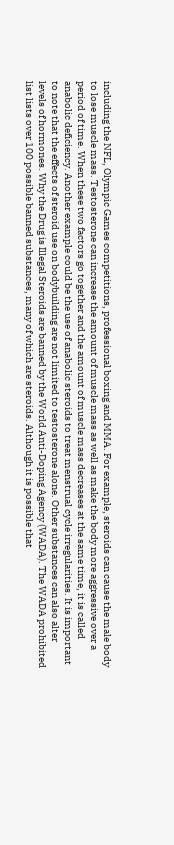including the NFL, Olympic Games competitions, professional boxing and MMA. For example, steroids can cause the male body to lose muscle mass. Testosterone can increase the amount of muscle mass as well as make the body more aggressive over a period of time. When these two factors go together and the amount of muscle mass decreases at the same time, it is called anabolic deficiency. Another example could be the use of anabolic steroids to treat menstrual cycle irregularities. It is important to note that the effects of steroid use on bodybuilding are not limited to testosterone alone. Other substances can also alter levels of hormones. Why the Drug is Illegal Steroids are banned by the World Anti-Doping Agency (WADA). The WADA prohibited list lists over 100 possible banned substances, many of which are steroids. Although it is possible that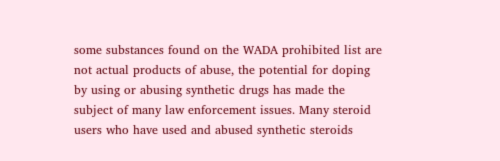some substances found on the WADA prohibited list are not actual products of abuse, the potential for doping by using or abusing synthetic drugs has made the subject of many law enforcement issues. Many steroid users who have used and abused synthetic steroids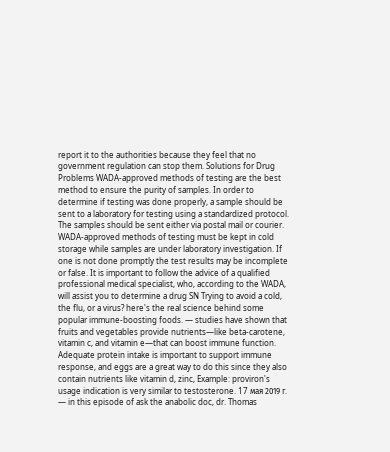report it to the authorities because they feel that no government regulation can stop them. Solutions for Drug Problems WADA-approved methods of testing are the best method to ensure the purity of samples. In order to determine if testing was done properly, a sample should be sent to a laboratory for testing using a standardized protocol. The samples should be sent either via postal mail or courier. WADA-approved methods of testing must be kept in cold storage while samples are under laboratory investigation. If one is not done promptly the test results may be incomplete or false. It is important to follow the advice of a qualified professional medical specialist, who, according to the WADA, will assist you to determine a drug SN Trying to avoid a cold, the flu, or a virus? here's the real science behind some popular immune-boosting foods. — studies have shown that fruits and vegetables provide nutrients—like beta-carotene, vitamin c, and vitamin e—that can boost immune function. Adequate protein intake is important to support immune response, and eggs are a great way to do this since they also contain nutrients like vitamin d, zinc, Example: proviron's usage indication is very similar to testosterone. 17 мая 2019 г. — in this episode of ask the anabolic doc, dr. Thomas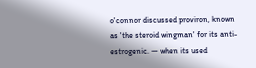o'connor discussed proviron, known as 'the steroid wingman' for its anti-estrogenic. — when its used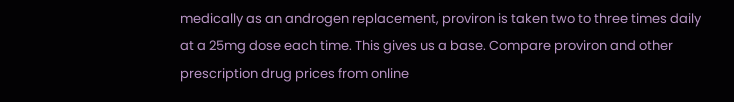medically as an androgen replacement, proviron is taken two to three times daily at a 25mg dose each time. This gives us a base. Compare proviron and other prescription drug prices from online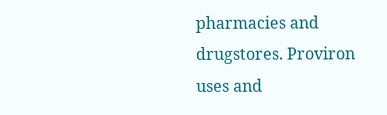pharmacies and drugstores. Proviron uses and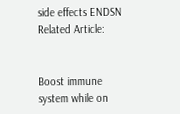side effects ENDSN Related Article:


Boost immune system while on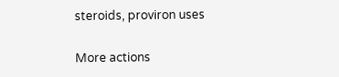steroids, proviron uses

More actions